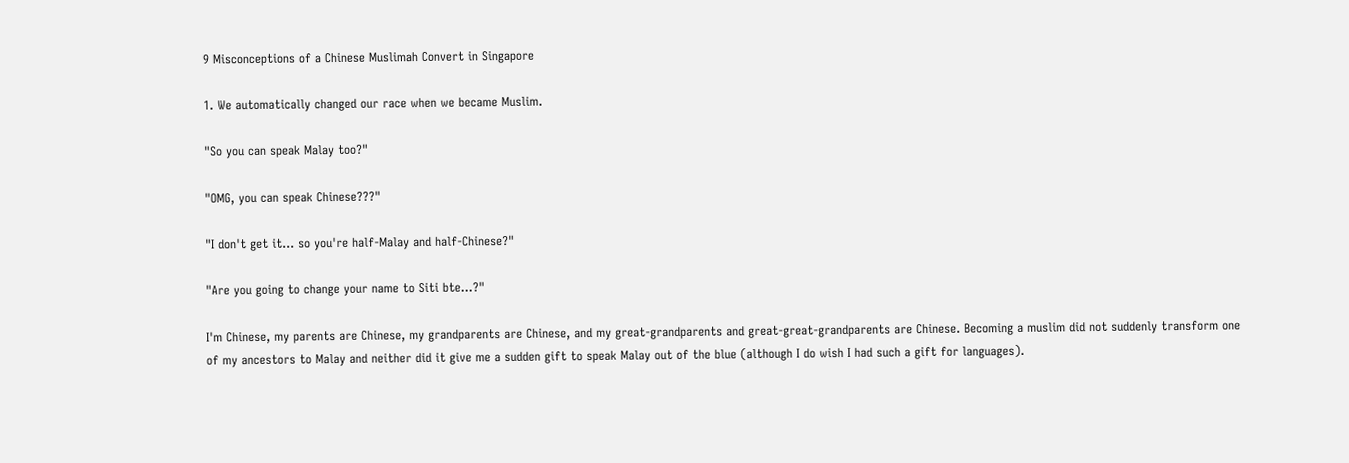9 Misconceptions of a Chinese Muslimah Convert in Singapore

1. We automatically changed our race when we became Muslim.

"So you can speak Malay too?"

"OMG, you can speak Chinese???"

"I don't get it... so you're half-Malay and half-Chinese?"

"Are you going to change your name to Siti bte...?"

I'm Chinese, my parents are Chinese, my grandparents are Chinese, and my great-grandparents and great-great-grandparents are Chinese. Becoming a muslim did not suddenly transform one of my ancestors to Malay and neither did it give me a sudden gift to speak Malay out of the blue (although I do wish I had such a gift for languages).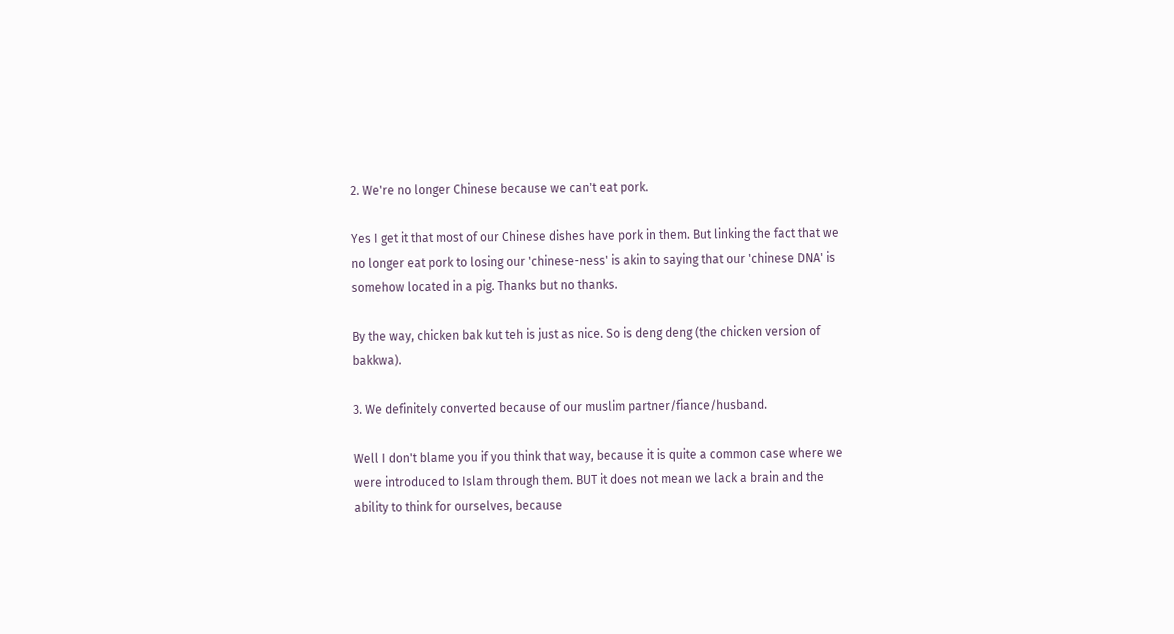2. We're no longer Chinese because we can't eat pork.

Yes I get it that most of our Chinese dishes have pork in them. But linking the fact that we no longer eat pork to losing our 'chinese-ness' is akin to saying that our 'chinese DNA' is somehow located in a pig. Thanks but no thanks.

By the way, chicken bak kut teh is just as nice. So is deng deng (the chicken version of bakkwa).

3. We definitely converted because of our muslim partner/fiance/husband.

Well I don't blame you if you think that way, because it is quite a common case where we were introduced to Islam through them. BUT it does not mean we lack a brain and the ability to think for ourselves, because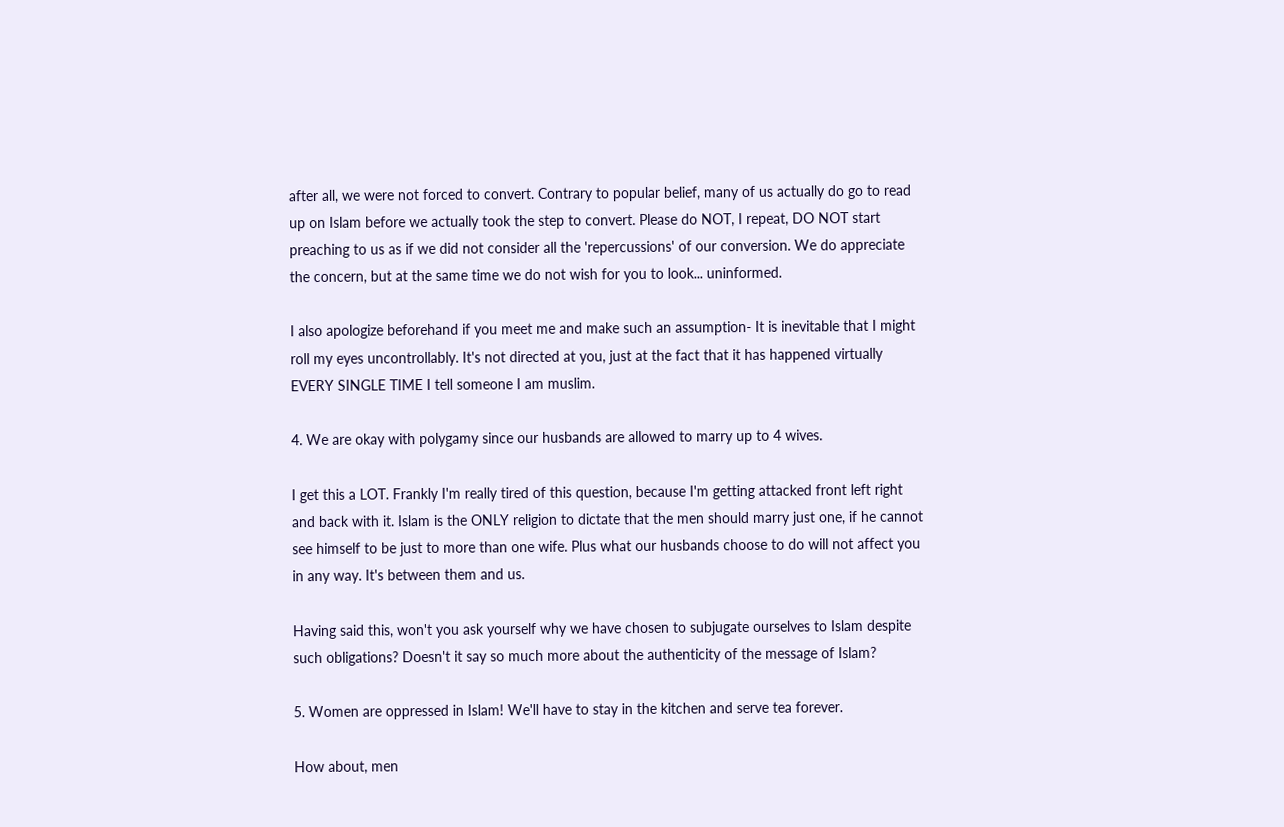after all, we were not forced to convert. Contrary to popular belief, many of us actually do go to read up on Islam before we actually took the step to convert. Please do NOT, I repeat, DO NOT start preaching to us as if we did not consider all the 'repercussions' of our conversion. We do appreciate the concern, but at the same time we do not wish for you to look... uninformed.

I also apologize beforehand if you meet me and make such an assumption- It is inevitable that I might roll my eyes uncontrollably. It's not directed at you, just at the fact that it has happened virtually EVERY SINGLE TIME I tell someone I am muslim.

4. We are okay with polygamy since our husbands are allowed to marry up to 4 wives.

I get this a LOT. Frankly I'm really tired of this question, because I'm getting attacked front left right and back with it. Islam is the ONLY religion to dictate that the men should marry just one, if he cannot see himself to be just to more than one wife. Plus what our husbands choose to do will not affect you in any way. It's between them and us.

Having said this, won't you ask yourself why we have chosen to subjugate ourselves to Islam despite such obligations? Doesn't it say so much more about the authenticity of the message of Islam?

5. Women are oppressed in Islam! We'll have to stay in the kitchen and serve tea forever.

How about, men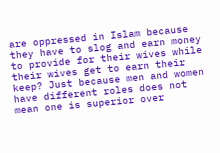are oppressed in Islam because they have to slog and earn money to provide for their wives while their wives get to earn their keep? Just because men and women have different roles does not mean one is superior over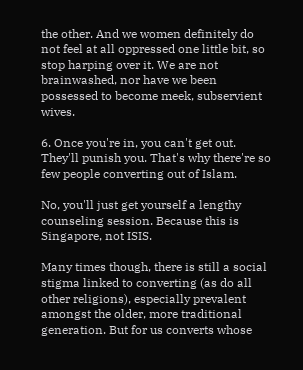the other. And we women definitely do not feel at all oppressed one little bit, so stop harping over it. We are not brainwashed, nor have we been possessed to become meek, subservient wives.

6. Once you're in, you can't get out. They'll punish you. That's why there're so few people converting out of Islam.

No, you'll just get yourself a lengthy counseling session. Because this is Singapore, not ISIS.

Many times though, there is still a social stigma linked to converting (as do all other religions), especially prevalent amongst the older, more traditional generation. But for us converts whose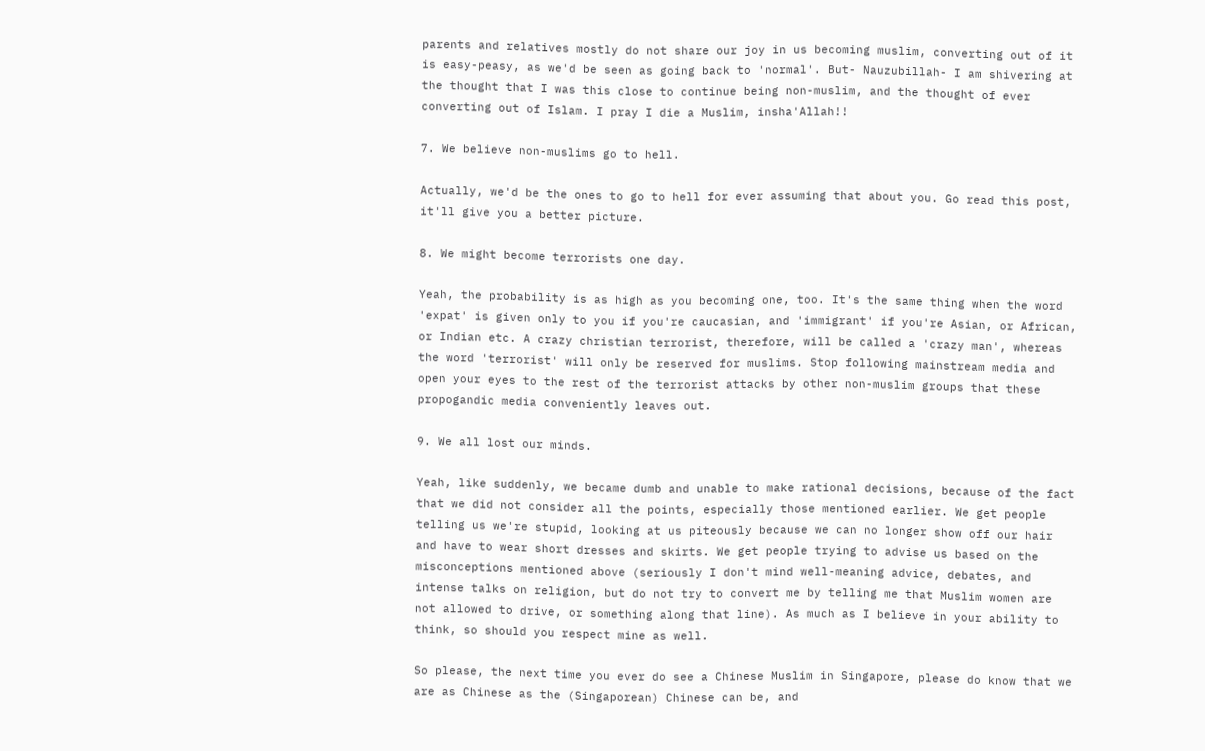parents and relatives mostly do not share our joy in us becoming muslim, converting out of it is easy-peasy, as we'd be seen as going back to 'normal'. But- Nauzubillah- I am shivering at the thought that I was this close to continue being non-muslim, and the thought of ever converting out of Islam. I pray I die a Muslim, insha'Allah!!

7. We believe non-muslims go to hell.

Actually, we'd be the ones to go to hell for ever assuming that about you. Go read this post, it'll give you a better picture.

8. We might become terrorists one day.

Yeah, the probability is as high as you becoming one, too. It's the same thing when the word 'expat' is given only to you if you're caucasian, and 'immigrant' if you're Asian, or African, or Indian etc. A crazy christian terrorist, therefore, will be called a 'crazy man', whereas the word 'terrorist' will only be reserved for muslims. Stop following mainstream media and open your eyes to the rest of the terrorist attacks by other non-muslim groups that these propogandic media conveniently leaves out.

9. We all lost our minds.

Yeah, like suddenly, we became dumb and unable to make rational decisions, because of the fact that we did not consider all the points, especially those mentioned earlier. We get people telling us we're stupid, looking at us piteously because we can no longer show off our hair and have to wear short dresses and skirts. We get people trying to advise us based on the misconceptions mentioned above (seriously I don't mind well-meaning advice, debates, and intense talks on religion, but do not try to convert me by telling me that Muslim women are not allowed to drive, or something along that line). As much as I believe in your ability to think, so should you respect mine as well.

So please, the next time you ever do see a Chinese Muslim in Singapore, please do know that we are as Chinese as the (Singaporean) Chinese can be, and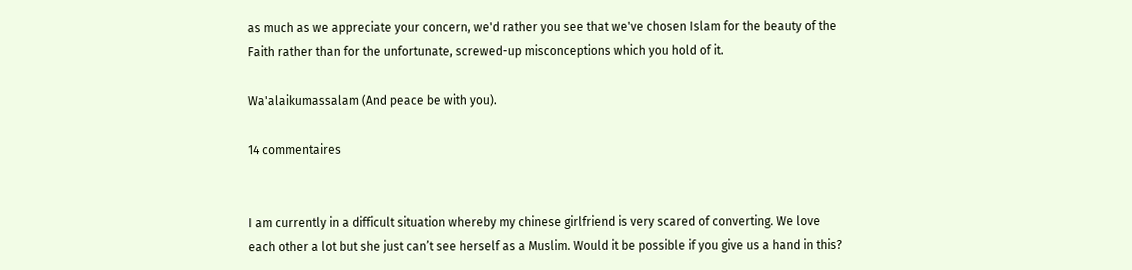as much as we appreciate your concern, we'd rather you see that we've chosen Islam for the beauty of the Faith rather than for the unfortunate, screwed-up misconceptions which you hold of it.

Wa'alaikumassalam (And peace be with you).

14 commentaires


I am currently in a difficult situation whereby my chinese girlfriend is very scared of converting. We love each other a lot but she just can’t see herself as a Muslim. Would it be possible if you give us a hand in this?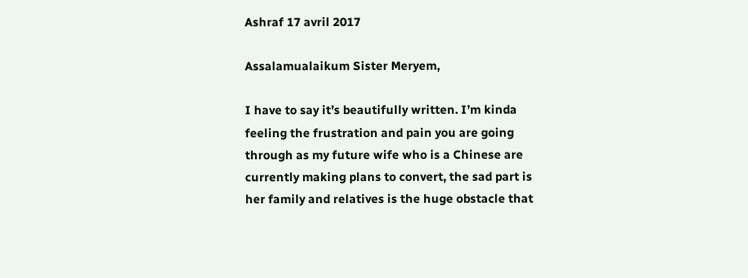Ashraf 17 avril 2017

Assalamualaikum Sister Meryem,

I have to say it’s beautifully written. I’m kinda feeling the frustration and pain you are going through as my future wife who is a Chinese are currently making plans to convert, the sad part is her family and relatives is the huge obstacle that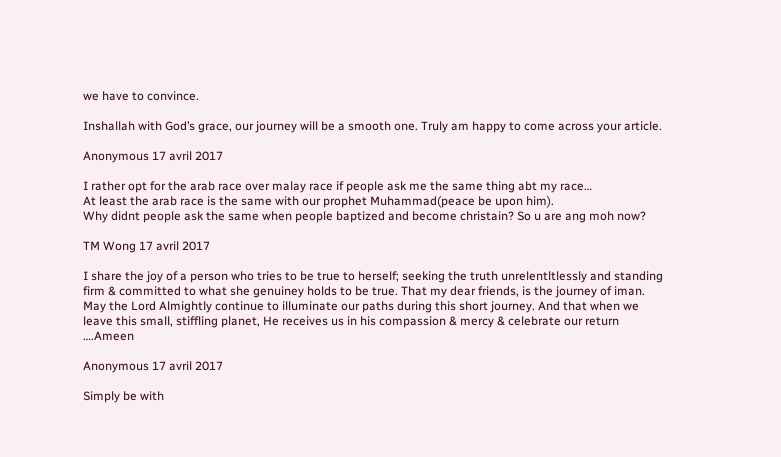we have to convince.

Inshallah with God’s grace, our journey will be a smooth one. Truly am happy to come across your article.

Anonymous 17 avril 2017

I rather opt for the arab race over malay race if people ask me the same thing abt my race…
At least the arab race is the same with our prophet Muhammad(peace be upon him).
Why didnt people ask the same when people baptized and become christain? So u are ang moh now?

TM Wong 17 avril 2017

I share the joy of a person who tries to be true to herself; seeking the truth unrelentltlessly and standing firm & committed to what she genuiney holds to be true. That my dear friends, is the journey of iman. May the Lord Almightly continue to illuminate our paths during this short journey. And that when we leave this small, stiffling planet, He receives us in his compassion & mercy & celebrate our return ….Ameen

Anonymous 17 avril 2017

Simply be with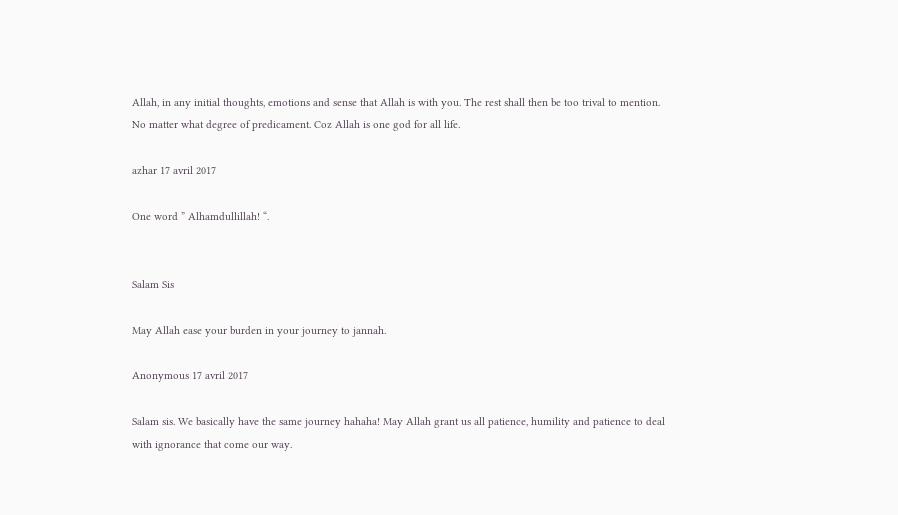Allah, in any initial thoughts, emotions and sense that Allah is with you. The rest shall then be too trival to mention. No matter what degree of predicament. Coz Allah is one god for all life.

azhar 17 avril 2017

One word ” Alhamdullillah! “.


Salam Sis

May Allah ease your burden in your journey to jannah.

Anonymous 17 avril 2017

Salam sis. We basically have the same journey hahaha! May Allah grant us all patience, humility and patience to deal with ignorance that come our way.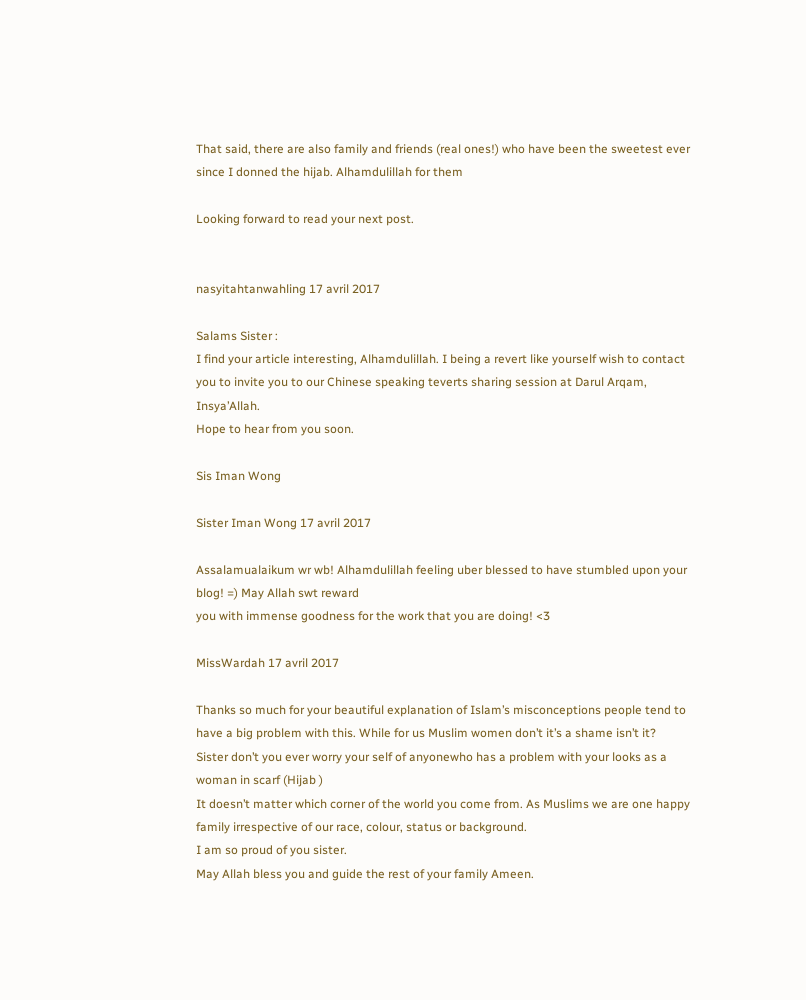That said, there are also family and friends (real ones!) who have been the sweetest ever since I donned the hijab. Alhamdulillah for them

Looking forward to read your next post.


nasyitahtanwahling 17 avril 2017

Salams Sister :
I find your article interesting, Alhamdulillah. I being a revert like yourself wish to contact you to invite you to our Chinese speaking teverts sharing session at Darul Arqam, Insya’Allah.
Hope to hear from you soon.

Sis Iman Wong

Sister Iman Wong 17 avril 2017

Assalamualaikum wr wb! Alhamdulillah feeling uber blessed to have stumbled upon your blog! =) May Allah swt reward
you with immense goodness for the work that you are doing! <3

MissWardah 17 avril 2017

Thanks so much for your beautiful explanation of Islam’s misconceptions people tend to have a big problem with this. While for us Muslim women don’t it’s a shame isn’t it?
Sister don’t you ever worry your self of anyonewho has a problem with your looks as a woman in scarf (Hijab )
It doesn’t matter which corner of the world you come from. As Muslims we are one happy family irrespective of our race, colour, status or background.
I am so proud of you sister.
May Allah bless you and guide the rest of your family Ameen.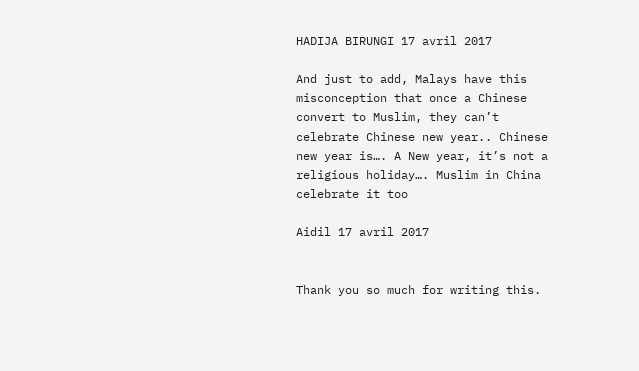HADIJA BIRUNGI 17 avril 2017

And just to add, Malays have this misconception that once a Chinese convert to Muslim, they can’t celebrate Chinese new year.. Chinese new year is…. A New year, it’s not a religious holiday…. Muslim in China celebrate it too

Aidil 17 avril 2017


Thank you so much for writing this.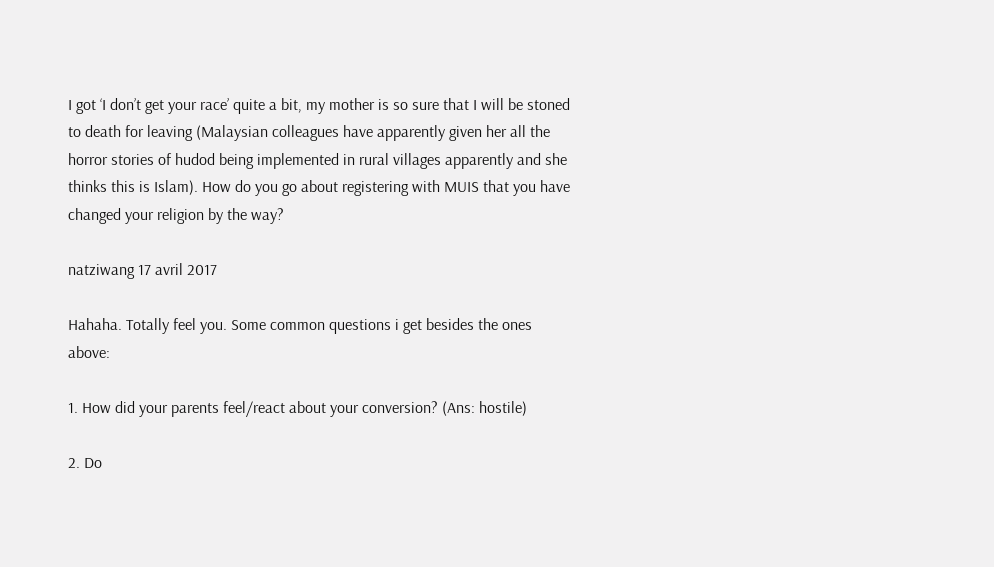I got ‘I don’t get your race’ quite a bit, my mother is so sure that I will be stoned to death for leaving (Malaysian colleagues have apparently given her all the horror stories of hudod being implemented in rural villages apparently and she thinks this is Islam). How do you go about registering with MUIS that you have changed your religion by the way?

natziwang 17 avril 2017

Hahaha. Totally feel you. Some common questions i get besides the ones above:

1. How did your parents feel/react about your conversion? (Ans: hostile)

2. Do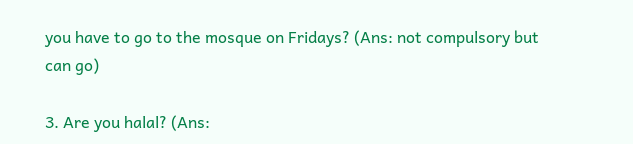you have to go to the mosque on Fridays? (Ans: not compulsory but can go)

3. Are you halal? (Ans: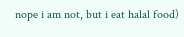nope i am not, but i eat halal food)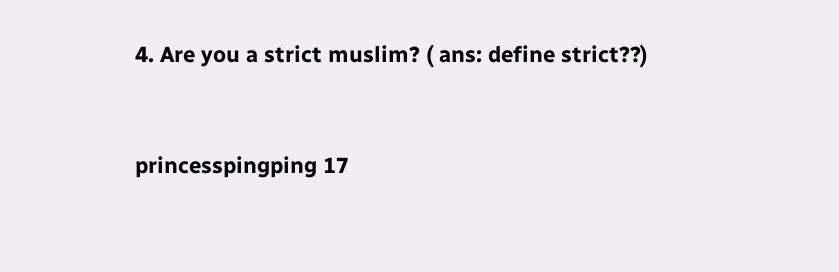4. Are you a strict muslim? ( ans: define strict??)


princesspingping 17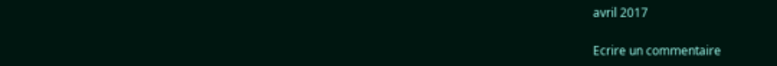avril 2017

Ecrire un commentaire